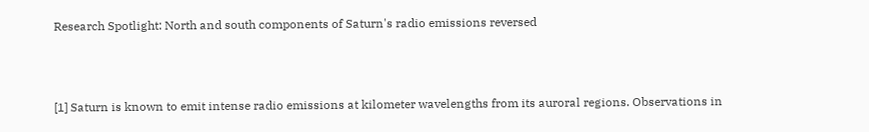Research Spotlight: North and south components of Saturn's radio emissions reversed



[1] Saturn is known to emit intense radio emissions at kilometer wavelengths from its auroral regions. Observations in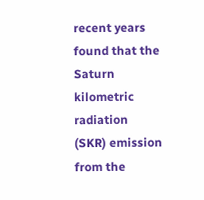recent years found that the Saturn kilometric radiation (SKR) emission from the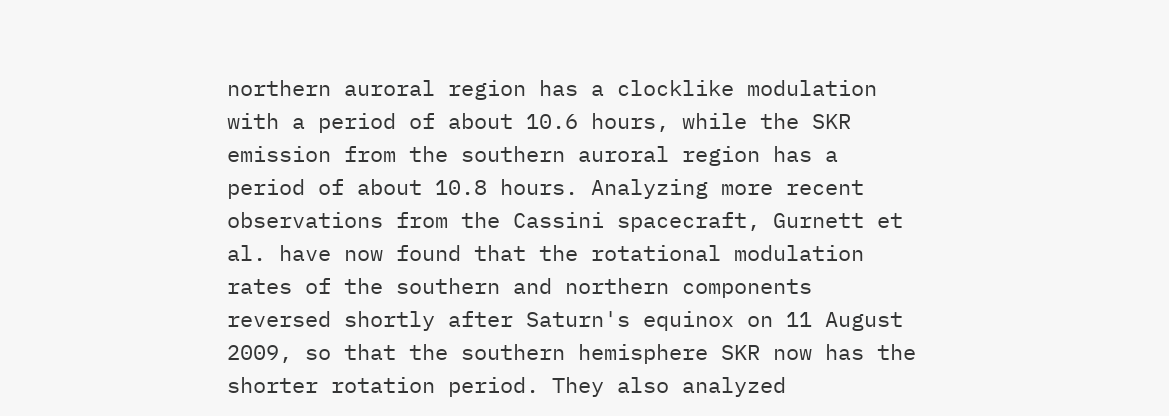northern auroral region has a clocklike modulation with a period of about 10.6 hours, while the SKR emission from the southern auroral region has a period of about 10.8 hours. Analyzing more recent observations from the Cassini spacecraft, Gurnett et al. have now found that the rotational modulation rates of the southern and northern components reversed shortly after Saturn's equinox on 11 August 2009, so that the southern hemisphere SKR now has the shorter rotation period. They also analyzed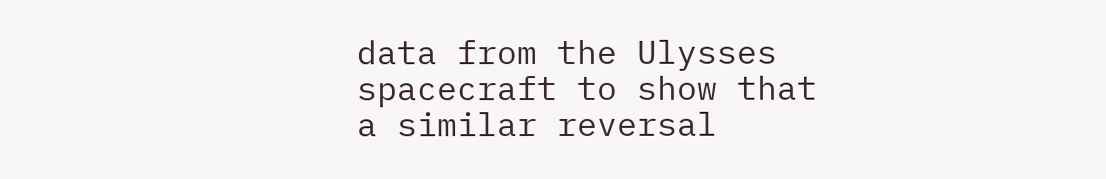data from the Ulysses spacecraft to show that a similar reversal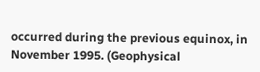occurred during the previous equinox, in November 1995. (Geophysical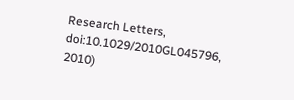Research Letters, doi:10.1029/2010GL045796, 2010)